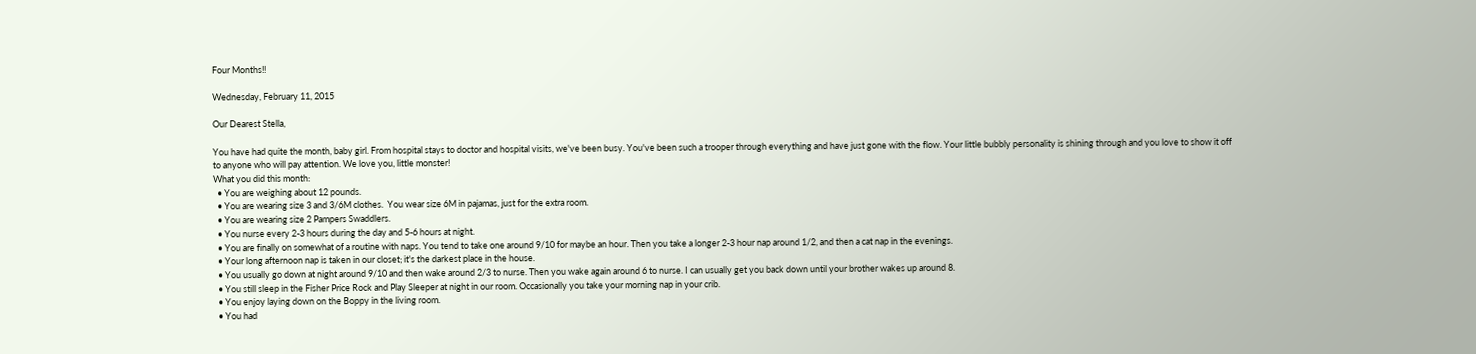Four Months!!

Wednesday, February 11, 2015

Our Dearest Stella,

You have had quite the month, baby girl. From hospital stays to doctor and hospital visits, we've been busy. You've been such a trooper through everything and have just gone with the flow. Your little bubbly personality is shining through and you love to show it off to anyone who will pay attention. We love you, little monster!
What you did this month:
  • You are weighing about 12 pounds.
  • You are wearing size 3 and 3/6M clothes.  You wear size 6M in pajamas, just for the extra room.
  • You are wearing size 2 Pampers Swaddlers.
  • You nurse every 2-3 hours during the day and 5-6 hours at night.
  • You are finally on somewhat of a routine with naps. You tend to take one around 9/10 for maybe an hour. Then you take a longer 2-3 hour nap around 1/2, and then a cat nap in the evenings.
  • Your long afternoon nap is taken in our closet; it's the darkest place in the house.
  • You usually go down at night around 9/10 and then wake around 2/3 to nurse. Then you wake again around 6 to nurse. I can usually get you back down until your brother wakes up around 8.
  • You still sleep in the Fisher Price Rock and Play Sleeper at night in our room. Occasionally you take your morning nap in your crib.
  • You enjoy laying down on the Boppy in the living room.
  • You had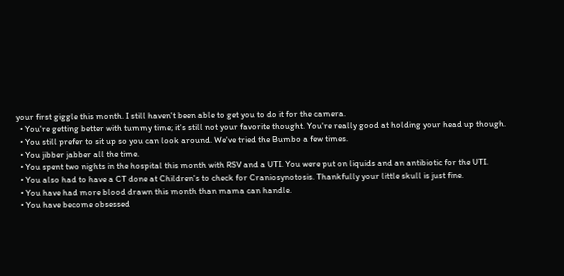your first giggle this month. I still haven't been able to get you to do it for the camera.
  • You're getting better with tummy time; it's still not your favorite thought. You're really good at holding your head up though.
  • You still prefer to sit up so you can look around. We've tried the Bumbo a few times.
  • You jibber jabber all the time.
  • You spent two nights in the hospital this month with RSV and a UTI. You were put on liquids and an antibiotic for the UTI.
  • You also had to have a CT done at Children's to check for Craniosynotosis. Thankfully your little skull is just fine.
  • You have had more blood drawn this month than mama can handle.
  • You have become obsessed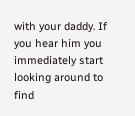with your daddy. If you hear him you immediately start looking around to find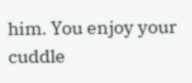him. You enjoy your cuddle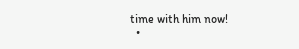time with him now!
  •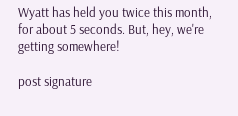Wyatt has held you twice this month, for about 5 seconds. But, hey, we're getting somewhere!

post signature